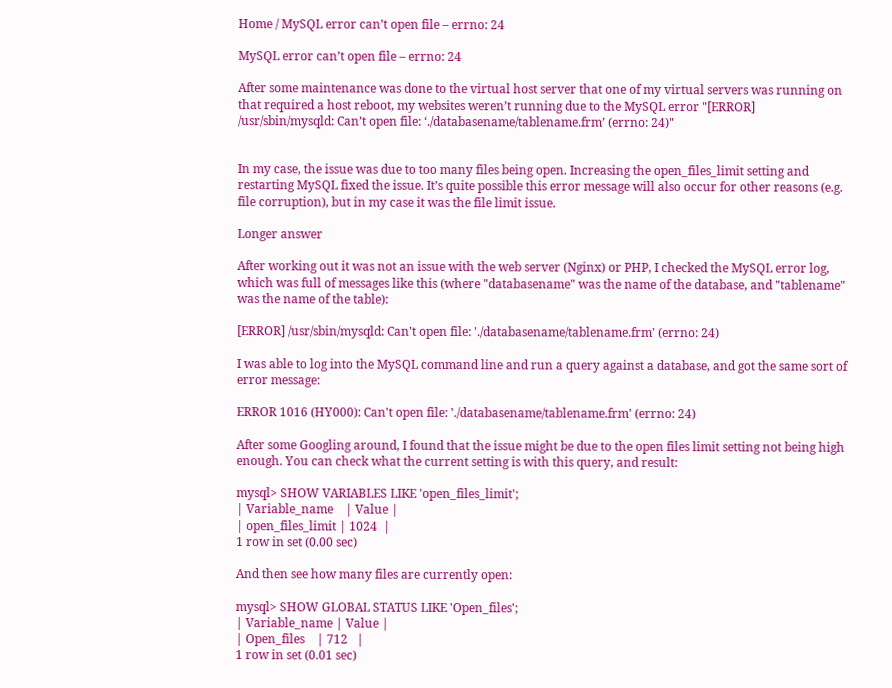Home / MySQL error can’t open file – errno: 24

MySQL error can’t open file – errno: 24

After some maintenance was done to the virtual host server that one of my virtual servers was running on that required a host reboot, my websites weren’t running due to the MySQL error "[ERROR] /usr/sbin/mysqld: Can’t open file: ‘./databasename/tablename.frm’ (errno: 24)"


In my case, the issue was due to too many files being open. Increasing the open_files_limit setting and restarting MySQL fixed the issue. It’s quite possible this error message will also occur for other reasons (e.g. file corruption), but in my case it was the file limit issue.

Longer answer

After working out it was not an issue with the web server (Nginx) or PHP, I checked the MySQL error log, which was full of messages like this (where "databasename" was the name of the database, and "tablename" was the name of the table):

[ERROR] /usr/sbin/mysqld: Can't open file: './databasename/tablename.frm' (errno: 24)

I was able to log into the MySQL command line and run a query against a database, and got the same sort of error message:

ERROR 1016 (HY000): Can't open file: './databasename/tablename.frm' (errno: 24)

After some Googling around, I found that the issue might be due to the open files limit setting not being high enough. You can check what the current setting is with this query, and result:

mysql> SHOW VARIABLES LIKE 'open_files_limit';
| Variable_name    | Value |
| open_files_limit | 1024  |
1 row in set (0.00 sec)

And then see how many files are currently open:

mysql> SHOW GLOBAL STATUS LIKE 'Open_files';
| Variable_name | Value |
| Open_files    | 712   |
1 row in set (0.01 sec)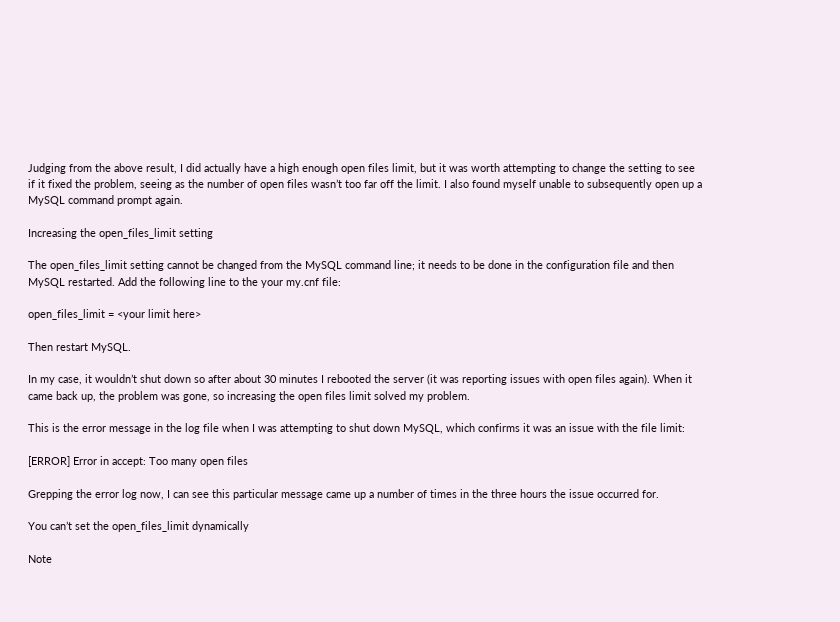Judging from the above result, I did actually have a high enough open files limit, but it was worth attempting to change the setting to see if it fixed the problem, seeing as the number of open files wasn’t too far off the limit. I also found myself unable to subsequently open up a MySQL command prompt again.

Increasing the open_files_limit setting

The open_files_limit setting cannot be changed from the MySQL command line; it needs to be done in the configuration file and then MySQL restarted. Add the following line to the your my.cnf file:

open_files_limit = <your limit here>

Then restart MySQL.

In my case, it wouldn’t shut down so after about 30 minutes I rebooted the server (it was reporting issues with open files again). When it came back up, the problem was gone, so increasing the open files limit solved my problem.

This is the error message in the log file when I was attempting to shut down MySQL, which confirms it was an issue with the file limit:

[ERROR] Error in accept: Too many open files

Grepping the error log now, I can see this particular message came up a number of times in the three hours the issue occurred for.

You can’t set the open_files_limit dynamically

Note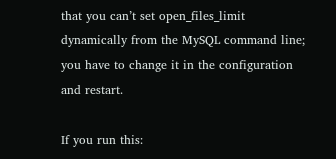that you can’t set open_files_limit dynamically from the MySQL command line; you have to change it in the configuration and restart.

If you run this: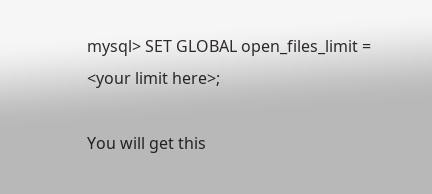mysql> SET GLOBAL open_files_limit = <your limit here>;

You will get this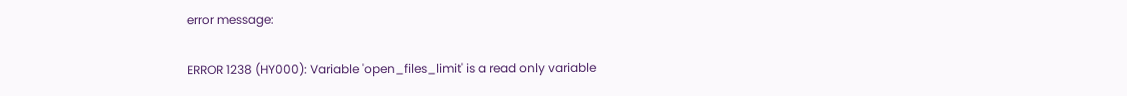error message:

ERROR 1238 (HY000): Variable 'open_files_limit' is a read only variable